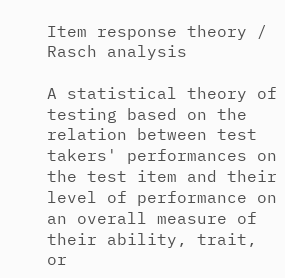Item response theory / Rasch analysis

A statistical theory of testing based on the relation between test takers' performances on the test item and their level of performance on an overall measure of their ability, trait, or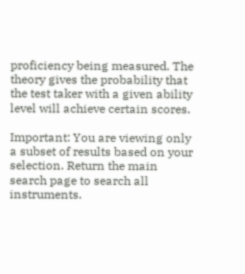proficiency being measured. The theory gives the probability that the test taker with a given ability level will achieve certain scores.

Important: You are viewing only a subset of results based on your selection. Return the main search page to search all instruments.